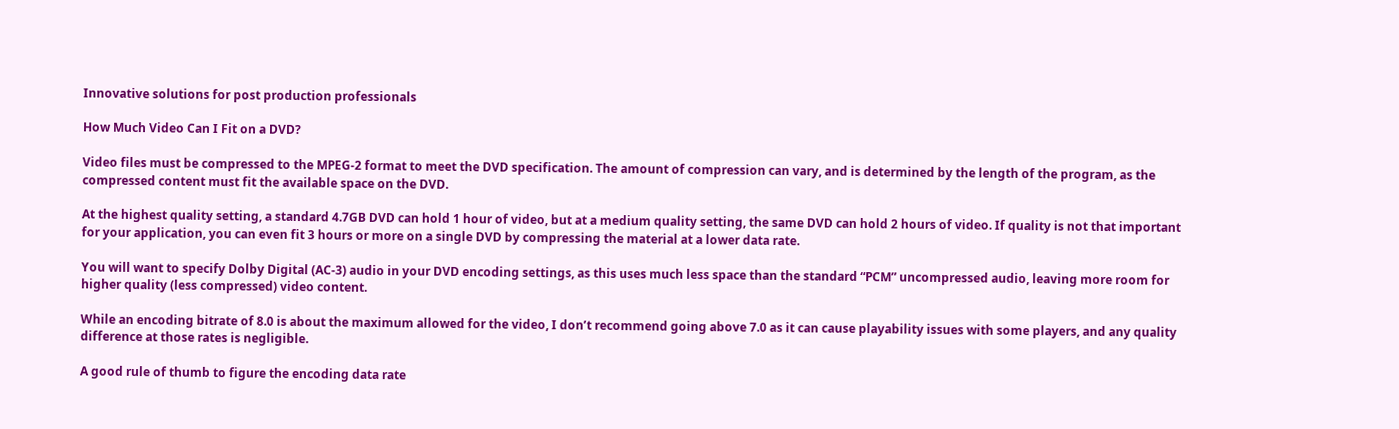Innovative solutions for post production professionals

How Much Video Can I Fit on a DVD?

Video files must be compressed to the MPEG-2 format to meet the DVD specification. The amount of compression can vary, and is determined by the length of the program, as the compressed content must fit the available space on the DVD.

At the highest quality setting, a standard 4.7GB DVD can hold 1 hour of video, but at a medium quality setting, the same DVD can hold 2 hours of video. If quality is not that important for your application, you can even fit 3 hours or more on a single DVD by compressing the material at a lower data rate.

You will want to specify Dolby Digital (AC-3) audio in your DVD encoding settings, as this uses much less space than the standard “PCM” uncompressed audio, leaving more room for higher quality (less compressed) video content.

While an encoding bitrate of 8.0 is about the maximum allowed for the video, I don’t recommend going above 7.0 as it can cause playability issues with some players, and any quality difference at those rates is negligible.

A good rule of thumb to figure the encoding data rate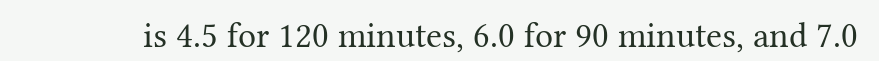is 4.5 for 120 minutes, 6.0 for 90 minutes, and 7.0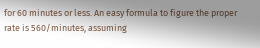for 60 minutes or less. An easy formula to figure the proper rate is 560/minutes, assuming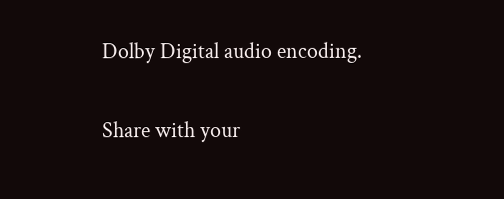Dolby Digital audio encoding.

Share with your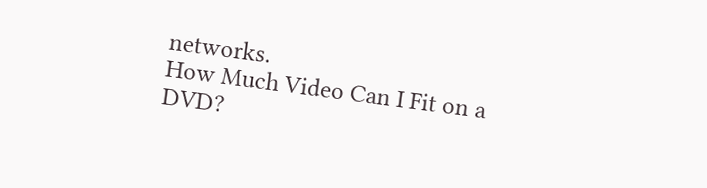networks.
How Much Video Can I Fit on a DVD?